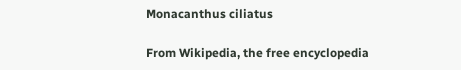Monacanthus ciliatus

From Wikipedia, the free encyclopedia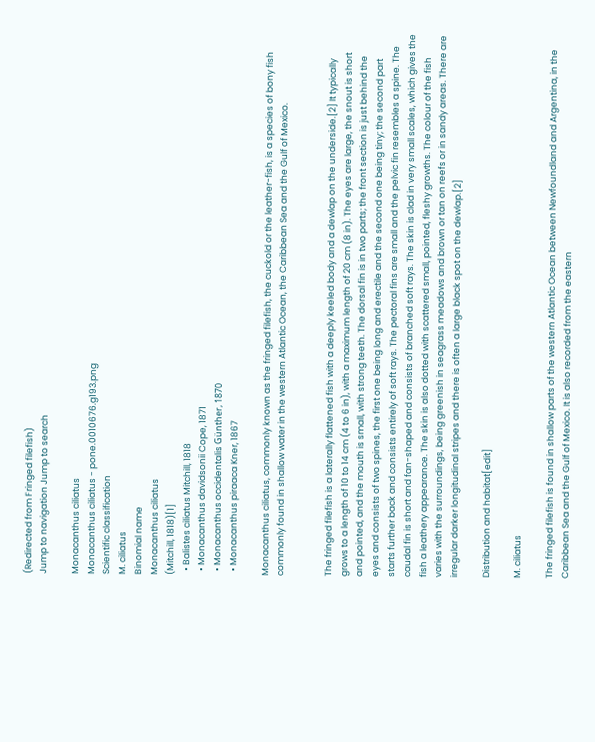(Redirected from Fringed filefish)
Jump to navigation Jump to search

Monacanthus ciliatus
Monacanthus ciliatus - pone.0010676.g193.png
Scientific classification
M. ciliatus
Binomial name
Monacanthus ciliatus
(Mitchill, 1818)[1]
  • Balistes ciliatus Mitchill, 1818
  • Monacanthus davidsonii Cope, 1871
  • Monacanthus occidentalis Günther, 1870
  • Monacanthus piraaca Kner, 1867

Monacanthus ciliatus, commonly known as the fringed filefish, the cuckold or the leather-fish, is a species of bony fish commonly found in shallow water in the western Atlantic Ocean, the Caribbean Sea and the Gulf of Mexico.


The fringed filefish is a laterally flattened fish with a deeply keeled body and a dewlap on the underside.[2] It typically grows to a length of 10 to 14 cm (4 to 6 in), with a maximum length of 20 cm (8 in). The eyes are large, the snout is short and pointed, and the mouth is small, with strong teeth. The dorsal fin is in two parts; the front section is just behind the eyes and consists of two spines, the first one being long and erectile and the second one being tiny; the second part starts further back and consists entirely of soft rays. The pectoral fins are small and the pelvic fin resembles a spine. The caudal fin is short and fan-shaped and consists of branched soft rays. The skin is clad in very small scales, which gives the fish a leathery appearance. The skin is also dotted with scattered small, pointed, fleshy growths. The colour of the fish varies with the surroundings, being greenish in seagrass meadows and brown or tan on reefs or in sandy areas. There are irregular darker longitudinal stripes and there is often a large black spot on the dewlap.[2]

Distribution and habitat[edit]

M. ciliatus

The fringed filefish is found in shallow parts of the western Atlantic Ocean between Newfoundland and Argentina, in the Caribbean Sea and the Gulf of Mexico. It is also recorded from the eastern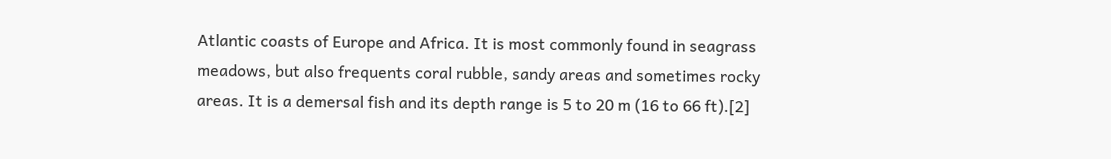Atlantic coasts of Europe and Africa. It is most commonly found in seagrass meadows, but also frequents coral rubble, sandy areas and sometimes rocky areas. It is a demersal fish and its depth range is 5 to 20 m (16 to 66 ft).[2]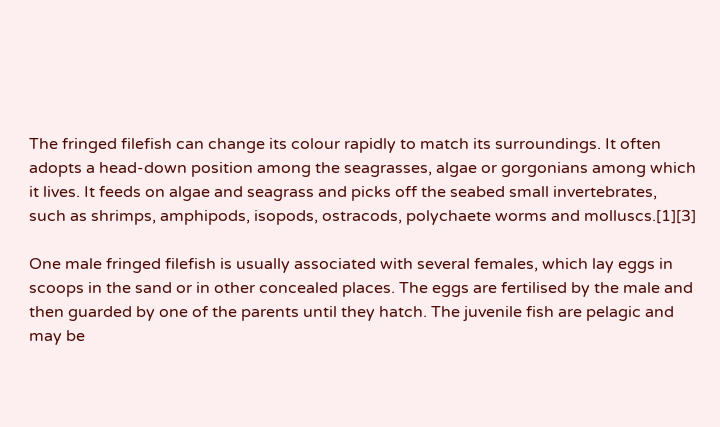The fringed filefish can change its colour rapidly to match its surroundings. It often adopts a head-down position among the seagrasses, algae or gorgonians among which it lives. It feeds on algae and seagrass and picks off the seabed small invertebrates, such as shrimps, amphipods, isopods, ostracods, polychaete worms and molluscs.[1][3]

One male fringed filefish is usually associated with several females, which lay eggs in scoops in the sand or in other concealed places. The eggs are fertilised by the male and then guarded by one of the parents until they hatch. The juvenile fish are pelagic and may be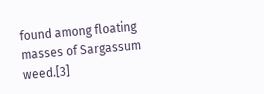found among floating masses of Sargassum weed.[3]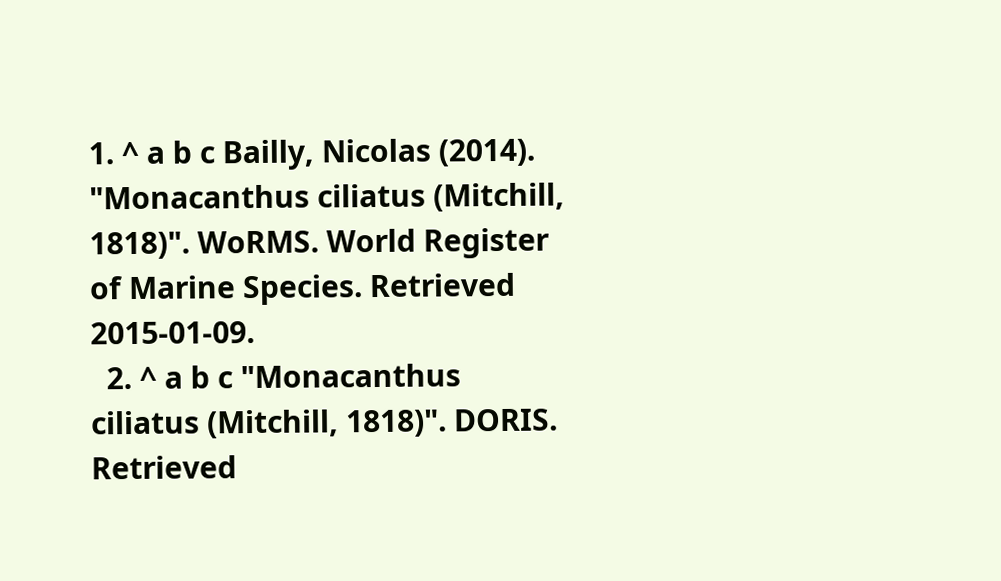1. ^ a b c Bailly, Nicolas (2014). "Monacanthus ciliatus (Mitchill, 1818)". WoRMS. World Register of Marine Species. Retrieved 2015-01-09.
  2. ^ a b c "Monacanthus ciliatus (Mitchill, 1818)". DORIS. Retrieved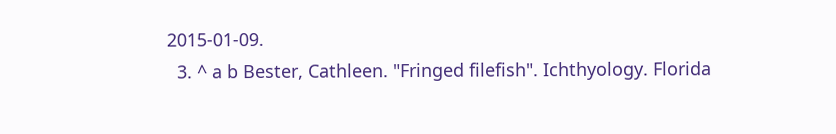2015-01-09.
  3. ^ a b Bester, Cathleen. "Fringed filefish". Ichthyology. Florida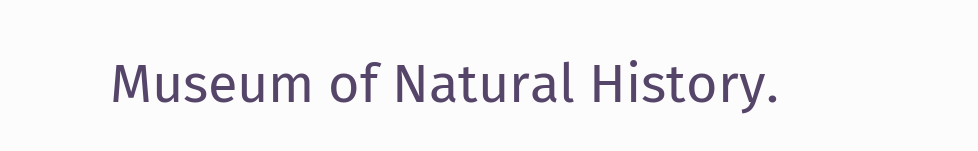Museum of Natural History.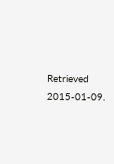Retrieved 2015-01-09.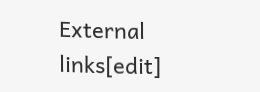External links[edit]